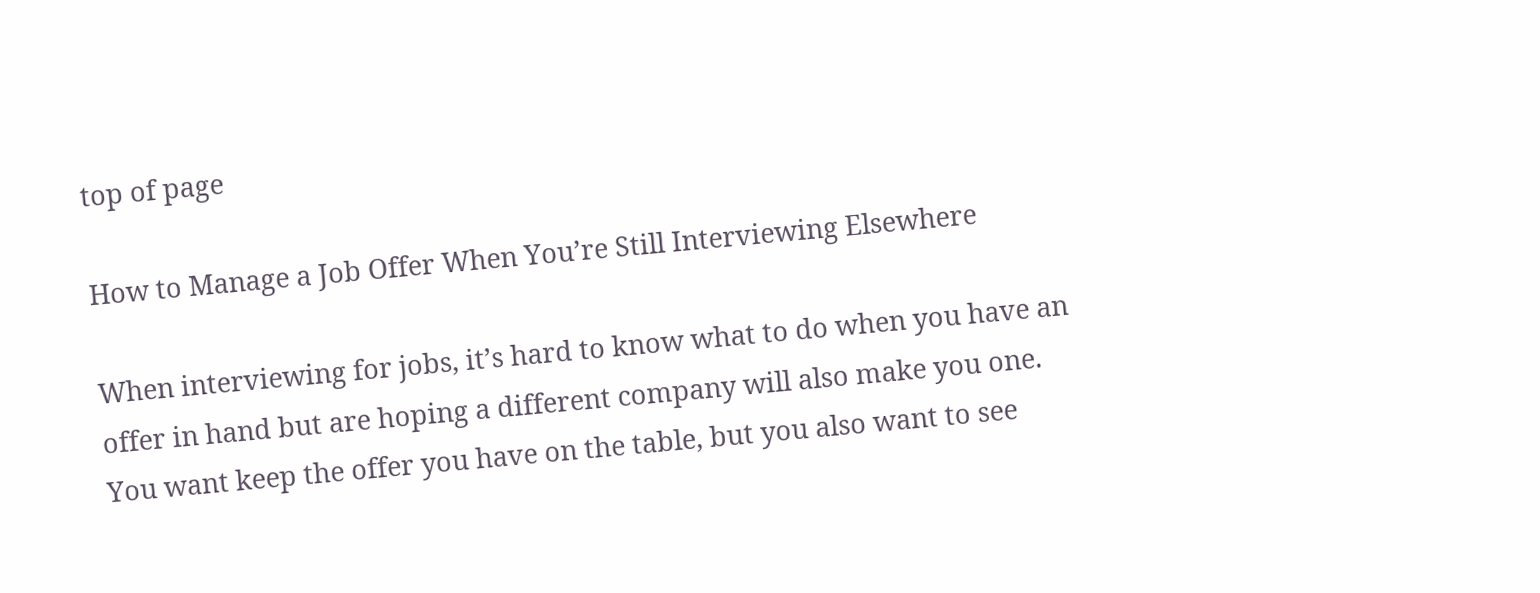top of page

How to Manage a Job Offer When You’re Still Interviewing Elsewhere

When interviewing for jobs, it’s hard to know what to do when you have an offer in hand but are hoping a different company will also make you one. You want keep the offer you have on the table, but you also want to see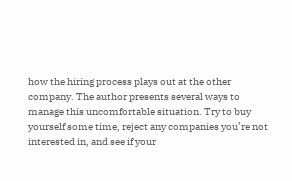how the hiring process plays out at the other company. The author presents several ways to manage this uncomfortable situation. Try to buy yourself some time, reject any companies you’re not interested in, and see if your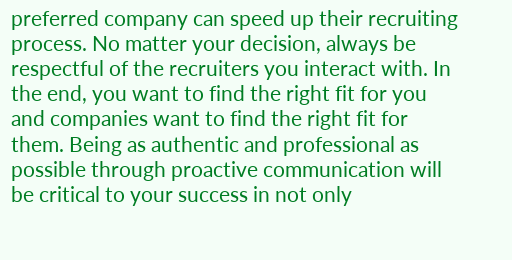preferred company can speed up their recruiting process. No matter your decision, always be respectful of the recruiters you interact with. In the end, you want to find the right fit for you and companies want to find the right fit for them. Being as authentic and professional as possible through proactive communication will be critical to your success in not only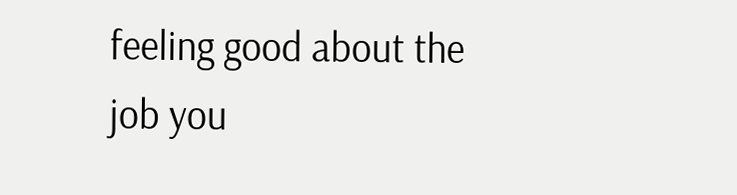feeling good about the job you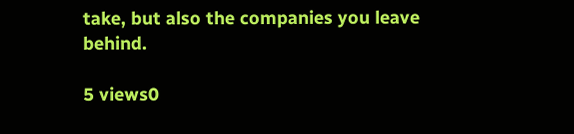take, but also the companies you leave behind.

5 views0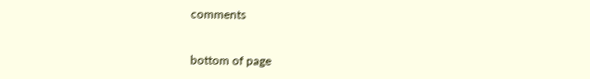comments


bottom of page